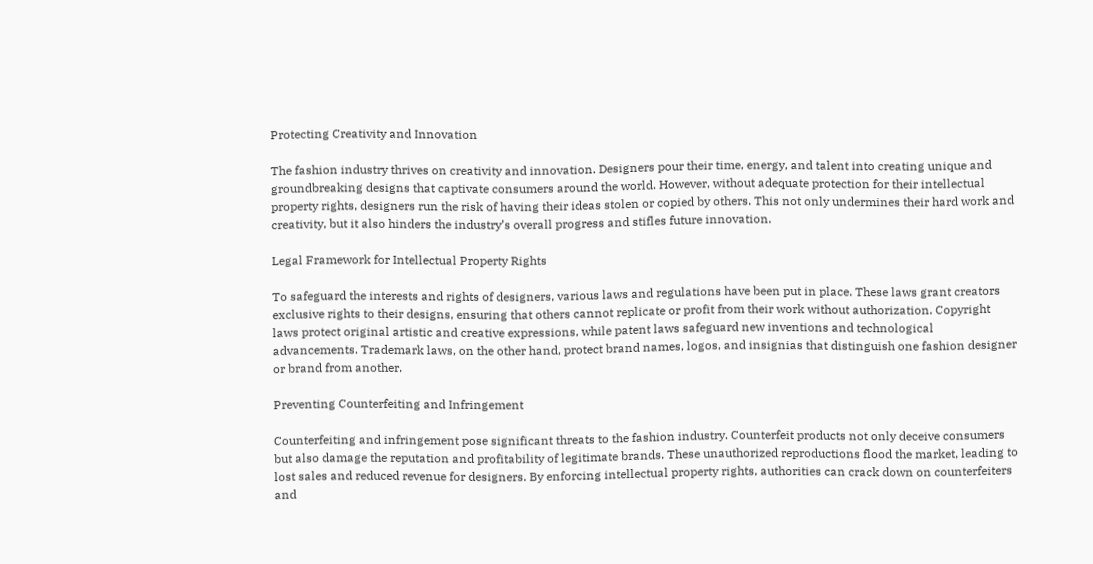Protecting Creativity and Innovation

The fashion industry thrives on creativity and innovation. Designers pour their time, energy, and talent into creating unique and groundbreaking designs that captivate consumers around the world. However, without adequate protection for their intellectual property rights, designers run the risk of having their ideas stolen or copied by others. This not only undermines their hard work and creativity, but it also hinders the industry’s overall progress and stifles future innovation.

Legal Framework for Intellectual Property Rights

To safeguard the interests and rights of designers, various laws and regulations have been put in place. These laws grant creators exclusive rights to their designs, ensuring that others cannot replicate or profit from their work without authorization. Copyright laws protect original artistic and creative expressions, while patent laws safeguard new inventions and technological advancements. Trademark laws, on the other hand, protect brand names, logos, and insignias that distinguish one fashion designer or brand from another.

Preventing Counterfeiting and Infringement

Counterfeiting and infringement pose significant threats to the fashion industry. Counterfeit products not only deceive consumers but also damage the reputation and profitability of legitimate brands. These unauthorized reproductions flood the market, leading to lost sales and reduced revenue for designers. By enforcing intellectual property rights, authorities can crack down on counterfeiters and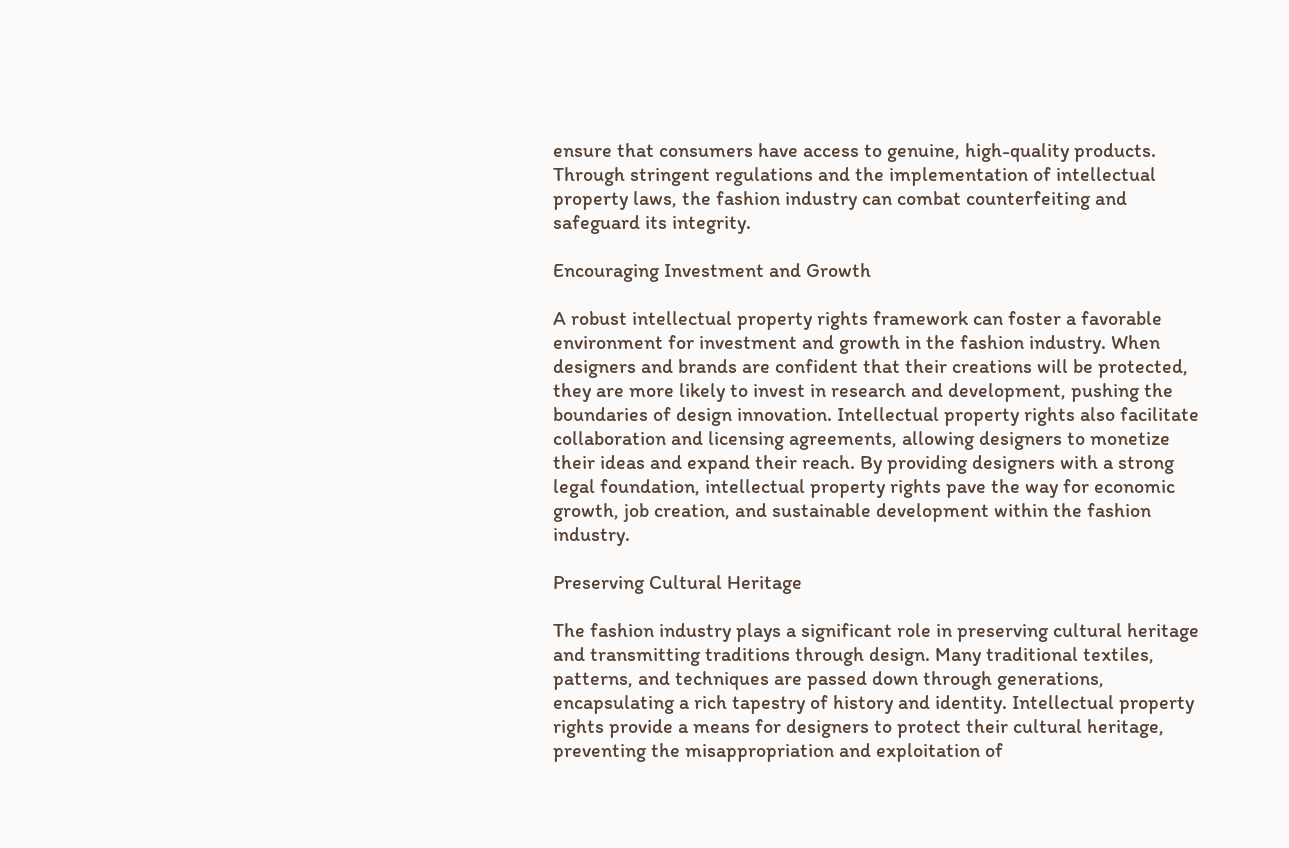ensure that consumers have access to genuine, high-quality products. Through stringent regulations and the implementation of intellectual property laws, the fashion industry can combat counterfeiting and safeguard its integrity.

Encouraging Investment and Growth

A robust intellectual property rights framework can foster a favorable environment for investment and growth in the fashion industry. When designers and brands are confident that their creations will be protected, they are more likely to invest in research and development, pushing the boundaries of design innovation. Intellectual property rights also facilitate collaboration and licensing agreements, allowing designers to monetize their ideas and expand their reach. By providing designers with a strong legal foundation, intellectual property rights pave the way for economic growth, job creation, and sustainable development within the fashion industry.

Preserving Cultural Heritage

The fashion industry plays a significant role in preserving cultural heritage and transmitting traditions through design. Many traditional textiles, patterns, and techniques are passed down through generations, encapsulating a rich tapestry of history and identity. Intellectual property rights provide a means for designers to protect their cultural heritage, preventing the misappropriation and exploitation of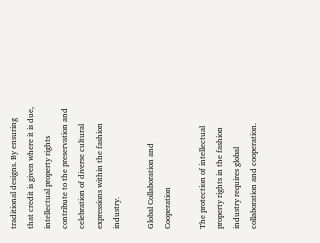traditional designs. By ensuring that credit is given where it is due, intellectual property rights contribute to the preservation and celebration of diverse cultural expressions within the fashion industry.

Global Collaboration and Cooperation

The protection of intellectual property rights in the fashion industry requires global collaboration and cooperation.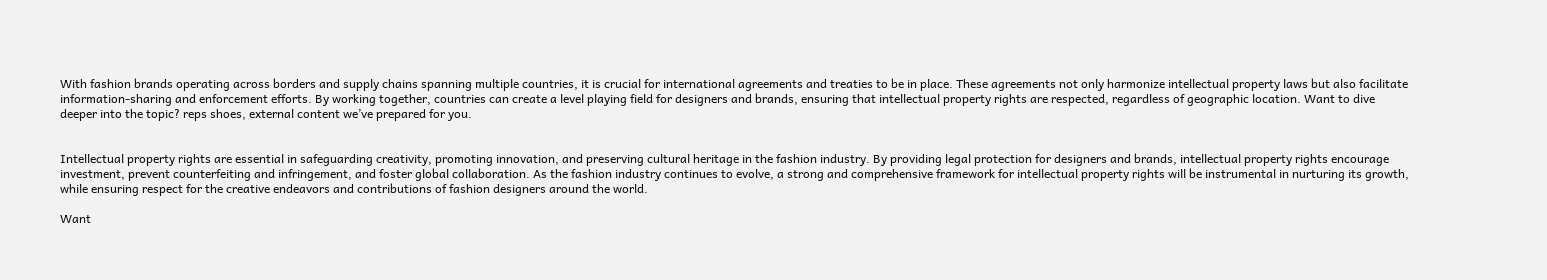With fashion brands operating across borders and supply chains spanning multiple countries, it is crucial for international agreements and treaties to be in place. These agreements not only harmonize intellectual property laws but also facilitate information-sharing and enforcement efforts. By working together, countries can create a level playing field for designers and brands, ensuring that intellectual property rights are respected, regardless of geographic location. Want to dive deeper into the topic? reps shoes, external content we’ve prepared for you.


Intellectual property rights are essential in safeguarding creativity, promoting innovation, and preserving cultural heritage in the fashion industry. By providing legal protection for designers and brands, intellectual property rights encourage investment, prevent counterfeiting and infringement, and foster global collaboration. As the fashion industry continues to evolve, a strong and comprehensive framework for intellectual property rights will be instrumental in nurturing its growth, while ensuring respect for the creative endeavors and contributions of fashion designers around the world.

Want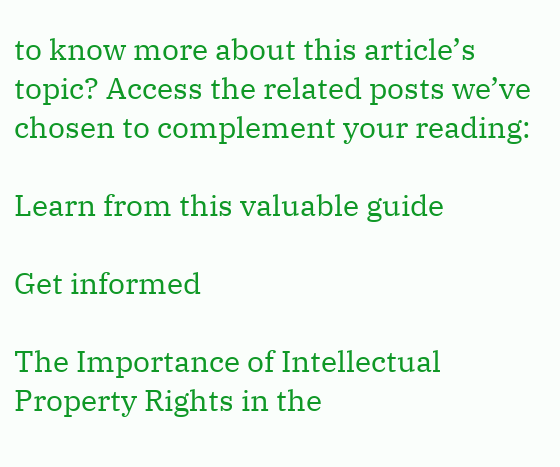to know more about this article’s topic? Access the related posts we’ve chosen to complement your reading:

Learn from this valuable guide

Get informed

The Importance of Intellectual Property Rights in the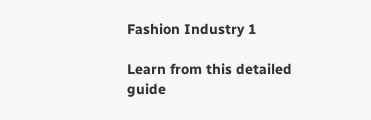Fashion Industry 1

Learn from this detailed guide